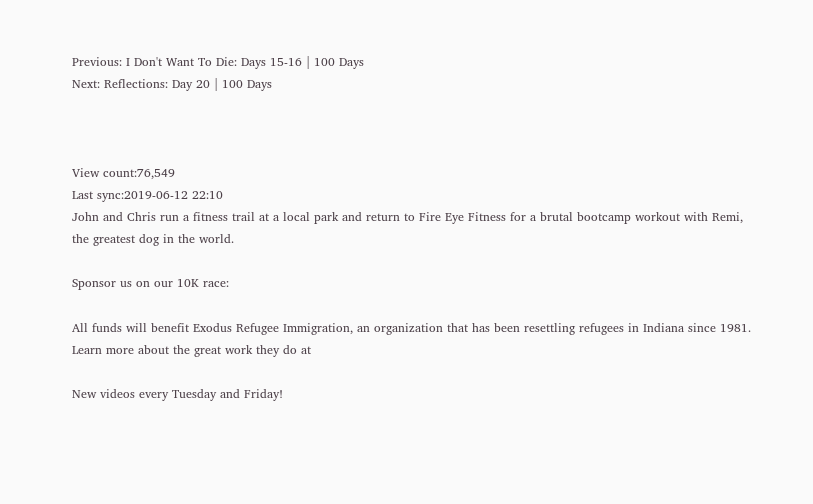Previous: I Don't Want To Die: Days 15-16 | 100 Days
Next: Reflections: Day 20 | 100 Days



View count:76,549
Last sync:2019-06-12 22:10
John and Chris run a fitness trail at a local park and return to Fire Eye Fitness for a brutal bootcamp workout with Remi, the greatest dog in the world.

Sponsor us on our 10K race:

All funds will benefit Exodus Refugee Immigration, an organization that has been resettling refugees in Indiana since 1981. Learn more about the great work they do at

New videos every Tuesday and Friday!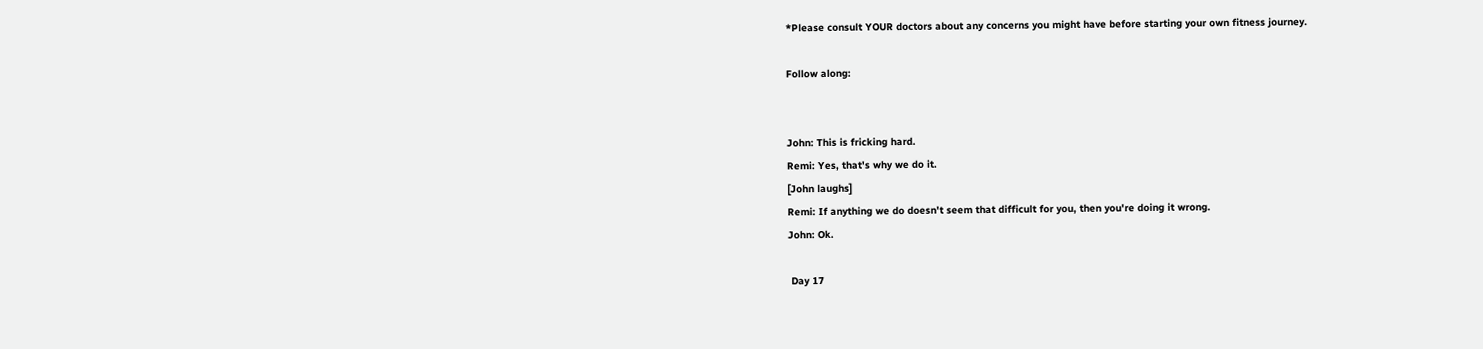*Please consult YOUR doctors about any concerns you might have before starting your own fitness journey.

Follow along:


John: This is fricking hard.
Remi: Yes, that's why we do it.
[John laughs]
Remi: If anything we do doesn't seem that difficult for you, then you're doing it wrong.
John: Ok.

 Day 17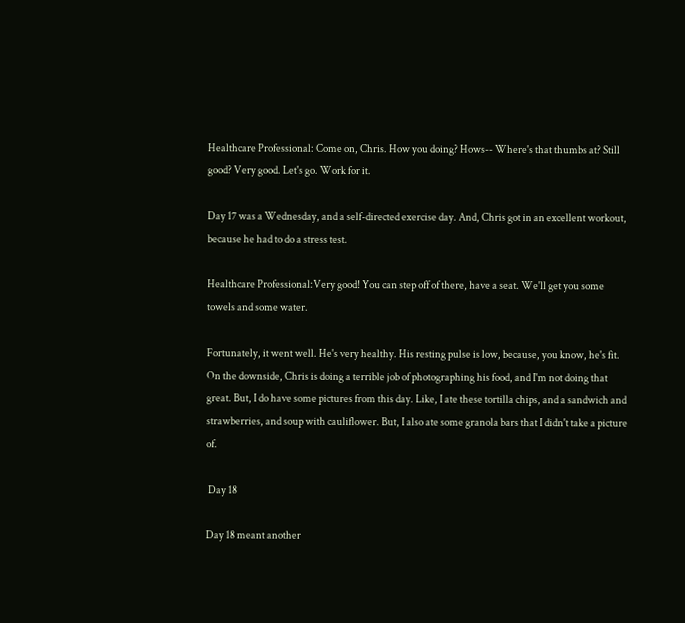Healthcare Professional: Come on, Chris. How you doing? Hows-- Where's that thumbs at? Still good? Very good. Let's go. Work for it.

Day 17 was a Wednesday, and a self-directed exercise day. And, Chris got in an excellent workout, because he had to do a stress test.

Healthcare Professional:Very good! You can step off of there, have a seat. We'll get you some towels and some water.

Fortunately, it went well. He's very healthy. His resting pulse is low, because, you know, he's fit. On the downside, Chris is doing a terrible job of photographing his food, and I'm not doing that great. But, I do have some pictures from this day. Like, I ate these tortilla chips, and a sandwich and strawberries, and soup with cauliflower. But, I also ate some granola bars that I didn't take a picture of.

 Day 18

Day 18 meant another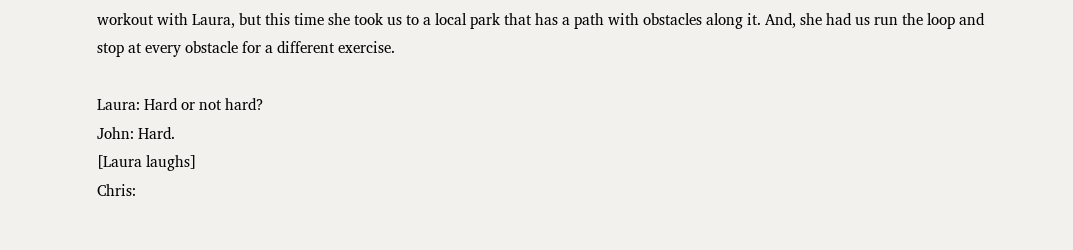workout with Laura, but this time she took us to a local park that has a path with obstacles along it. And, she had us run the loop and stop at every obstacle for a different exercise.

Laura: Hard or not hard?
John: Hard.
[Laura laughs]
Chris: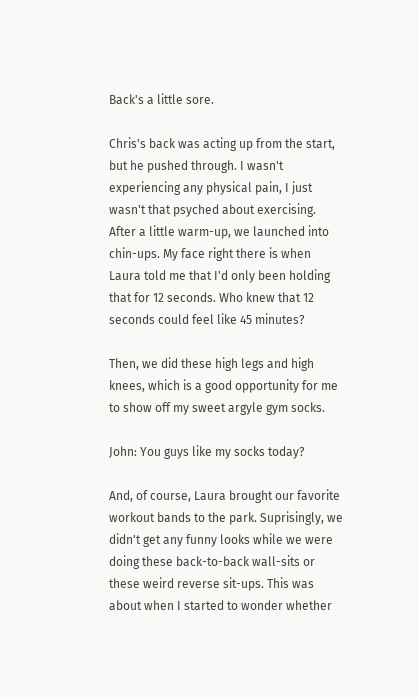Back's a little sore.

Chris's back was acting up from the start, but he pushed through. I wasn't experiencing any physical pain, I just wasn't that psyched about exercising. After a little warm-up, we launched into chin-ups. My face right there is when Laura told me that I'd only been holding that for 12 seconds. Who knew that 12 seconds could feel like 45 minutes?

Then, we did these high legs and high knees, which is a good opportunity for me to show off my sweet argyle gym socks.

John: You guys like my socks today?

And, of course, Laura brought our favorite workout bands to the park. Suprisingly, we didn't get any funny looks while we were doing these back-to-back wall-sits or these weird reverse sit-ups. This was about when I started to wonder whether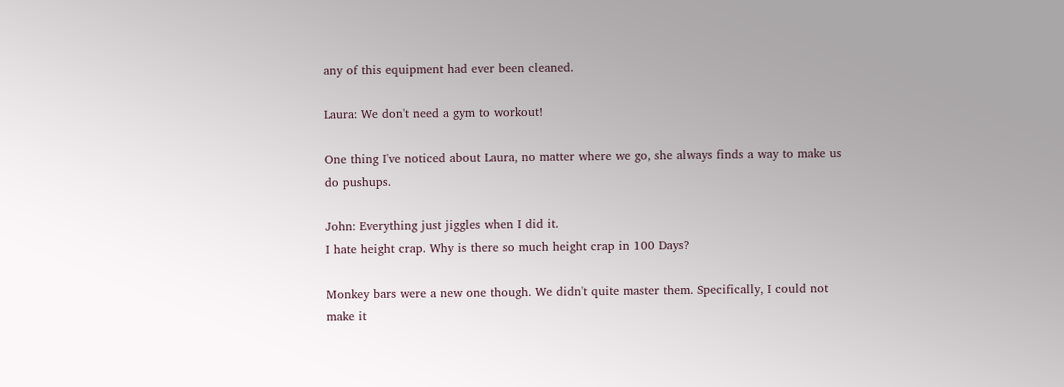any of this equipment had ever been cleaned.

Laura: We don't need a gym to workout!

One thing I've noticed about Laura, no matter where we go, she always finds a way to make us do pushups.

John: Everything just jiggles when I did it.
I hate height crap. Why is there so much height crap in 100 Days?

Monkey bars were a new one though. We didn't quite master them. Specifically, I could not make it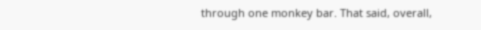through one monkey bar. That said, overall,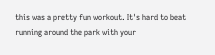this was a pretty fun workout. It's hard to beat running around the park with your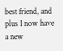best friend, and plus I now have a new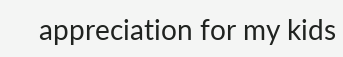appreciation for my kids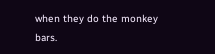when they do the monkey bars.